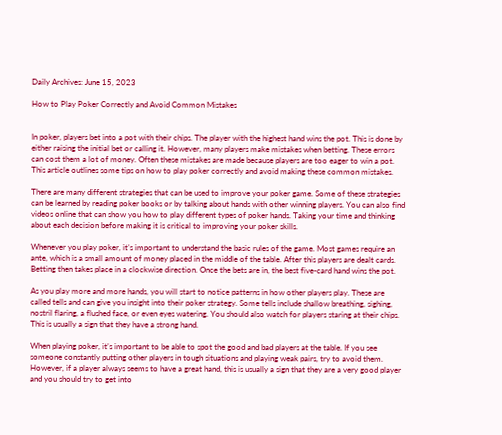Daily Archives: June 15, 2023

How to Play Poker Correctly and Avoid Common Mistakes


In poker, players bet into a pot with their chips. The player with the highest hand wins the pot. This is done by either raising the initial bet or calling it. However, many players make mistakes when betting. These errors can cost them a lot of money. Often these mistakes are made because players are too eager to win a pot. This article outlines some tips on how to play poker correctly and avoid making these common mistakes.

There are many different strategies that can be used to improve your poker game. Some of these strategies can be learned by reading poker books or by talking about hands with other winning players. You can also find videos online that can show you how to play different types of poker hands. Taking your time and thinking about each decision before making it is critical to improving your poker skills.

Whenever you play poker, it’s important to understand the basic rules of the game. Most games require an ante, which is a small amount of money placed in the middle of the table. After this players are dealt cards. Betting then takes place in a clockwise direction. Once the bets are in, the best five-card hand wins the pot.

As you play more and more hands, you will start to notice patterns in how other players play. These are called tells and can give you insight into their poker strategy. Some tells include shallow breathing, sighing, nostril flaring, a flushed face, or even eyes watering. You should also watch for players staring at their chips. This is usually a sign that they have a strong hand.

When playing poker, it’s important to be able to spot the good and bad players at the table. If you see someone constantly putting other players in tough situations and playing weak pairs, try to avoid them. However, if a player always seems to have a great hand, this is usually a sign that they are a very good player and you should try to get into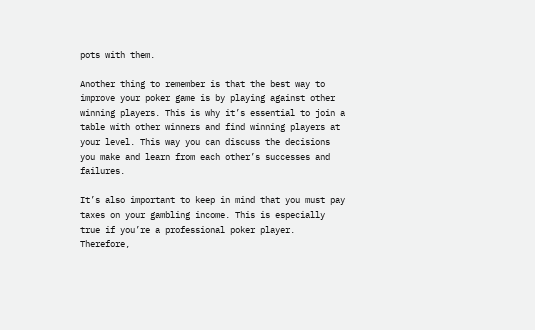pots with them.

Another thing to remember is that the best way to improve your poker game is by playing against other winning players. This is why it’s essential to join a table with other winners and find winning players at your level. This way you can discuss the decisions you make and learn from each other’s successes and failures.

It’s also important to keep in mind that you must pay taxes on your gambling income. This is especially true if you’re a professional poker player. Therefore,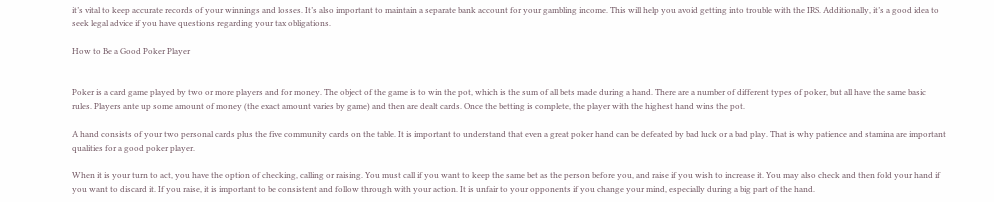it’s vital to keep accurate records of your winnings and losses. It’s also important to maintain a separate bank account for your gambling income. This will help you avoid getting into trouble with the IRS. Additionally, it’s a good idea to seek legal advice if you have questions regarding your tax obligations.

How to Be a Good Poker Player


Poker is a card game played by two or more players and for money. The object of the game is to win the pot, which is the sum of all bets made during a hand. There are a number of different types of poker, but all have the same basic rules. Players ante up some amount of money (the exact amount varies by game) and then are dealt cards. Once the betting is complete, the player with the highest hand wins the pot.

A hand consists of your two personal cards plus the five community cards on the table. It is important to understand that even a great poker hand can be defeated by bad luck or a bad play. That is why patience and stamina are important qualities for a good poker player.

When it is your turn to act, you have the option of checking, calling or raising. You must call if you want to keep the same bet as the person before you, and raise if you wish to increase it. You may also check and then fold your hand if you want to discard it. If you raise, it is important to be consistent and follow through with your action. It is unfair to your opponents if you change your mind, especially during a big part of the hand.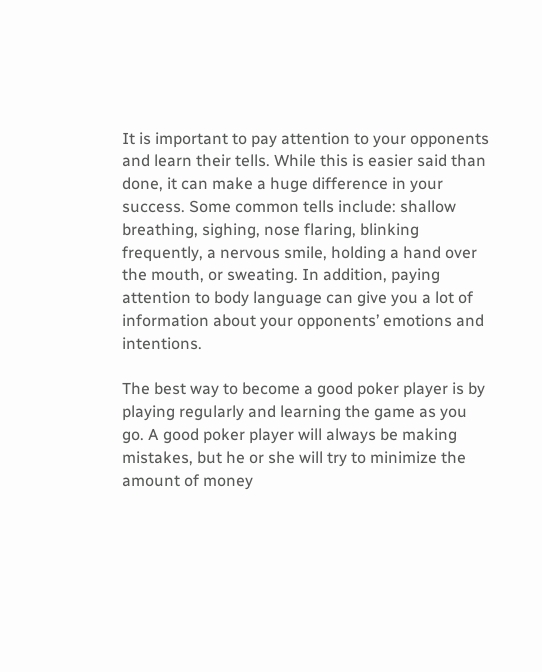It is important to pay attention to your opponents and learn their tells. While this is easier said than done, it can make a huge difference in your success. Some common tells include: shallow breathing, sighing, nose flaring, blinking frequently, a nervous smile, holding a hand over the mouth, or sweating. In addition, paying attention to body language can give you a lot of information about your opponents’ emotions and intentions.

The best way to become a good poker player is by playing regularly and learning the game as you go. A good poker player will always be making mistakes, but he or she will try to minimize the amount of money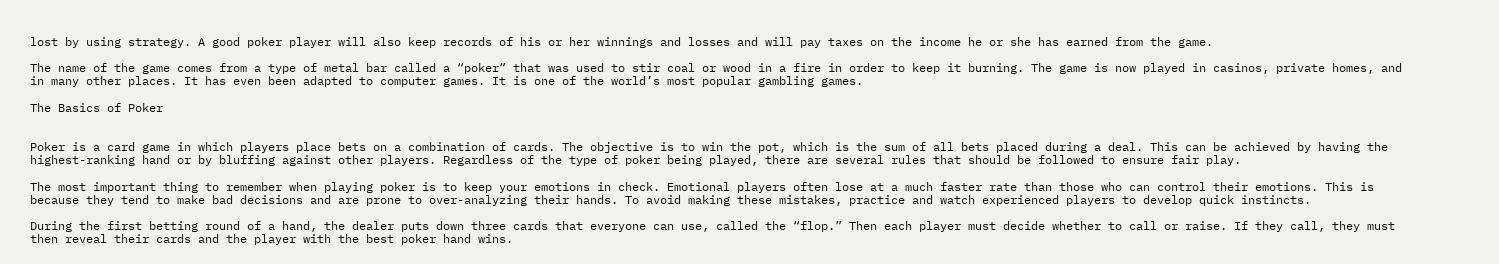lost by using strategy. A good poker player will also keep records of his or her winnings and losses and will pay taxes on the income he or she has earned from the game.

The name of the game comes from a type of metal bar called a “poker” that was used to stir coal or wood in a fire in order to keep it burning. The game is now played in casinos, private homes, and in many other places. It has even been adapted to computer games. It is one of the world’s most popular gambling games.

The Basics of Poker


Poker is a card game in which players place bets on a combination of cards. The objective is to win the pot, which is the sum of all bets placed during a deal. This can be achieved by having the highest-ranking hand or by bluffing against other players. Regardless of the type of poker being played, there are several rules that should be followed to ensure fair play.

The most important thing to remember when playing poker is to keep your emotions in check. Emotional players often lose at a much faster rate than those who can control their emotions. This is because they tend to make bad decisions and are prone to over-analyzing their hands. To avoid making these mistakes, practice and watch experienced players to develop quick instincts.

During the first betting round of a hand, the dealer puts down three cards that everyone can use, called the “flop.” Then each player must decide whether to call or raise. If they call, they must then reveal their cards and the player with the best poker hand wins.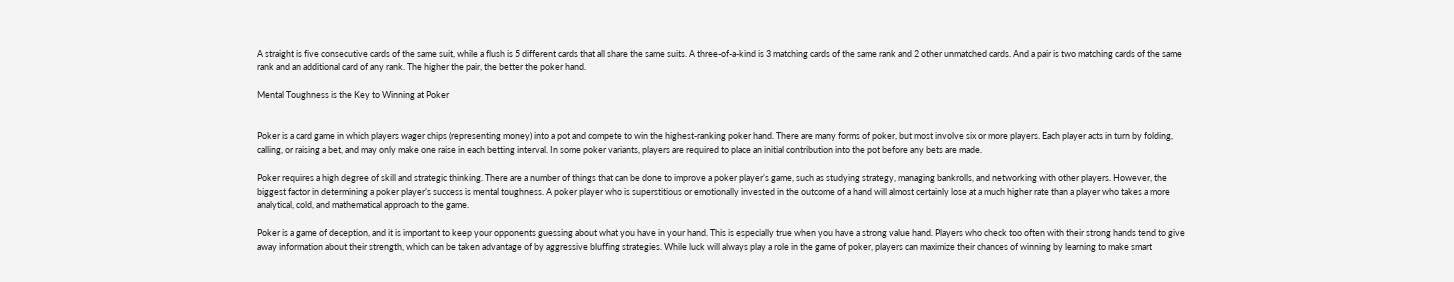A straight is five consecutive cards of the same suit, while a flush is 5 different cards that all share the same suits. A three-of-a-kind is 3 matching cards of the same rank and 2 other unmatched cards. And a pair is two matching cards of the same rank and an additional card of any rank. The higher the pair, the better the poker hand.

Mental Toughness is the Key to Winning at Poker


Poker is a card game in which players wager chips (representing money) into a pot and compete to win the highest-ranking poker hand. There are many forms of poker, but most involve six or more players. Each player acts in turn by folding, calling, or raising a bet, and may only make one raise in each betting interval. In some poker variants, players are required to place an initial contribution into the pot before any bets are made.

Poker requires a high degree of skill and strategic thinking. There are a number of things that can be done to improve a poker player’s game, such as studying strategy, managing bankrolls, and networking with other players. However, the biggest factor in determining a poker player’s success is mental toughness. A poker player who is superstitious or emotionally invested in the outcome of a hand will almost certainly lose at a much higher rate than a player who takes a more analytical, cold, and mathematical approach to the game.

Poker is a game of deception, and it is important to keep your opponents guessing about what you have in your hand. This is especially true when you have a strong value hand. Players who check too often with their strong hands tend to give away information about their strength, which can be taken advantage of by aggressive bluffing strategies. While luck will always play a role in the game of poker, players can maximize their chances of winning by learning to make smart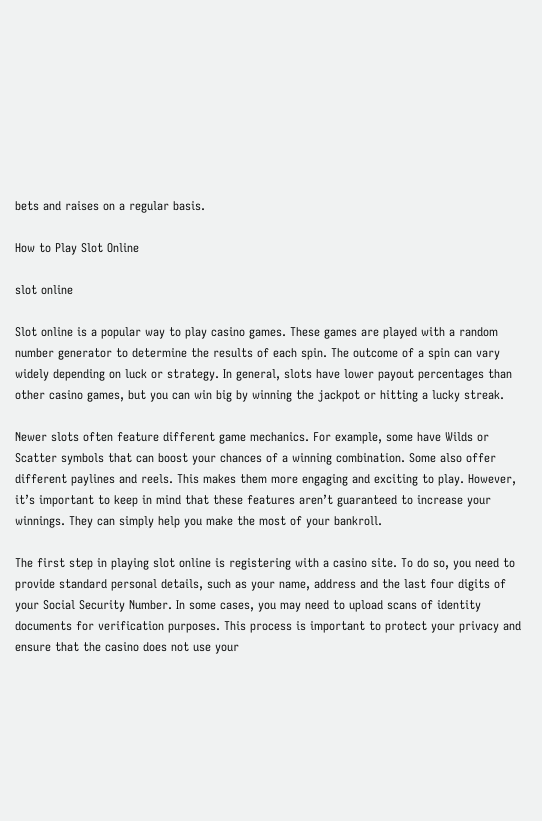bets and raises on a regular basis.

How to Play Slot Online

slot online

Slot online is a popular way to play casino games. These games are played with a random number generator to determine the results of each spin. The outcome of a spin can vary widely depending on luck or strategy. In general, slots have lower payout percentages than other casino games, but you can win big by winning the jackpot or hitting a lucky streak.

Newer slots often feature different game mechanics. For example, some have Wilds or Scatter symbols that can boost your chances of a winning combination. Some also offer different paylines and reels. This makes them more engaging and exciting to play. However, it’s important to keep in mind that these features aren’t guaranteed to increase your winnings. They can simply help you make the most of your bankroll.

The first step in playing slot online is registering with a casino site. To do so, you need to provide standard personal details, such as your name, address and the last four digits of your Social Security Number. In some cases, you may need to upload scans of identity documents for verification purposes. This process is important to protect your privacy and ensure that the casino does not use your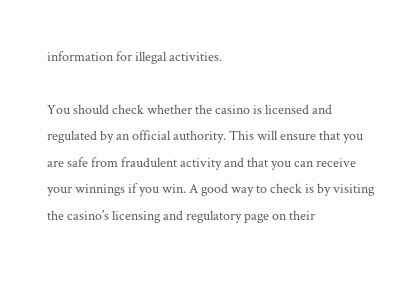information for illegal activities.

You should check whether the casino is licensed and regulated by an official authority. This will ensure that you are safe from fraudulent activity and that you can receive your winnings if you win. A good way to check is by visiting the casino’s licensing and regulatory page on their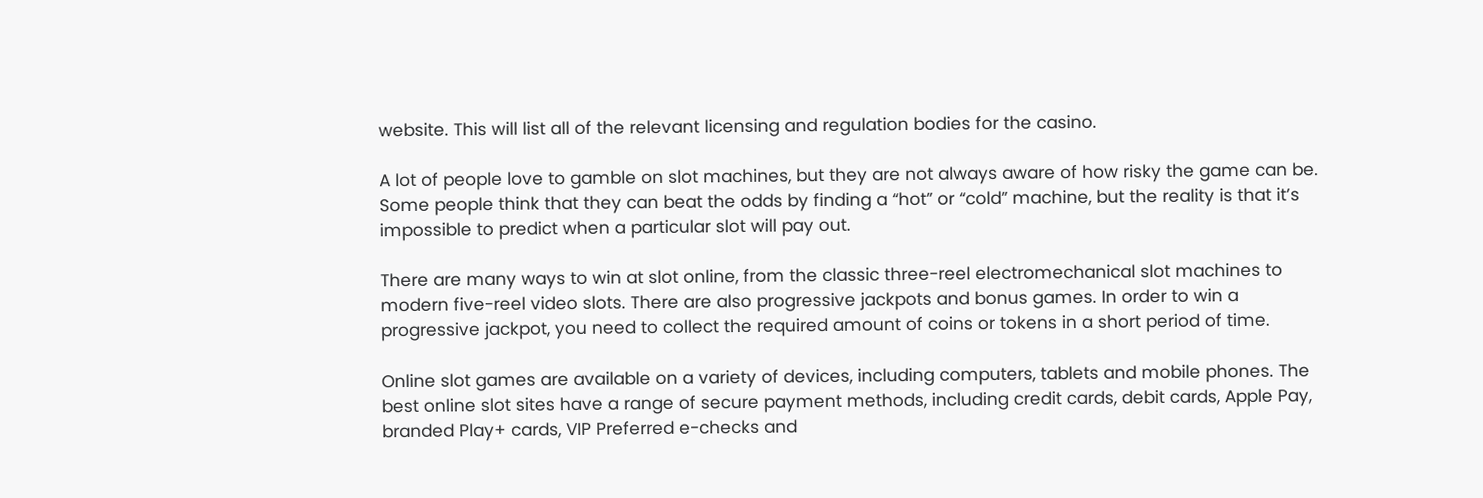website. This will list all of the relevant licensing and regulation bodies for the casino.

A lot of people love to gamble on slot machines, but they are not always aware of how risky the game can be. Some people think that they can beat the odds by finding a “hot” or “cold” machine, but the reality is that it’s impossible to predict when a particular slot will pay out.

There are many ways to win at slot online, from the classic three-reel electromechanical slot machines to modern five-reel video slots. There are also progressive jackpots and bonus games. In order to win a progressive jackpot, you need to collect the required amount of coins or tokens in a short period of time.

Online slot games are available on a variety of devices, including computers, tablets and mobile phones. The best online slot sites have a range of secure payment methods, including credit cards, debit cards, Apple Pay, branded Play+ cards, VIP Preferred e-checks and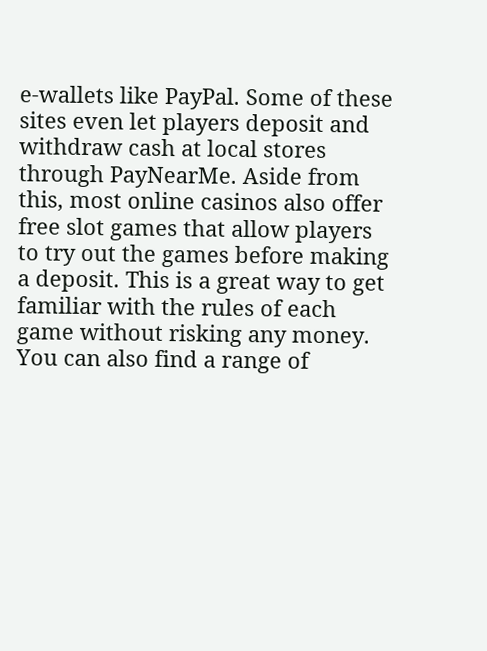e-wallets like PayPal. Some of these sites even let players deposit and withdraw cash at local stores through PayNearMe. Aside from this, most online casinos also offer free slot games that allow players to try out the games before making a deposit. This is a great way to get familiar with the rules of each game without risking any money. You can also find a range of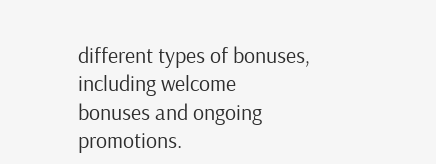different types of bonuses, including welcome bonuses and ongoing promotions.